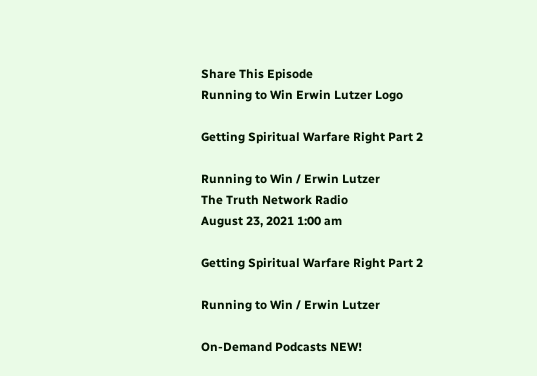Share This Episode
Running to Win Erwin Lutzer Logo

Getting Spiritual Warfare Right Part 2

Running to Win / Erwin Lutzer
The Truth Network Radio
August 23, 2021 1:00 am

Getting Spiritual Warfare Right Part 2

Running to Win / Erwin Lutzer

On-Demand Podcasts NEW!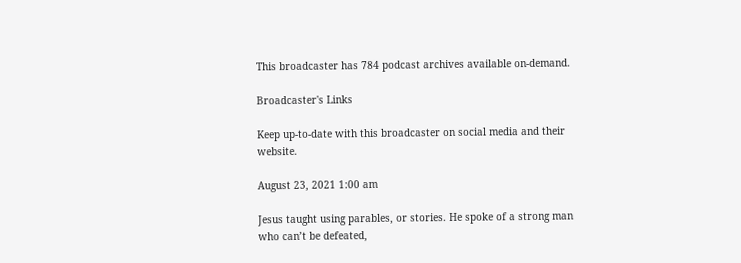This broadcaster has 784 podcast archives available on-demand.

Broadcaster's Links

Keep up-to-date with this broadcaster on social media and their website.

August 23, 2021 1:00 am

Jesus taught using parables, or stories. He spoke of a strong man who can’t be defeated,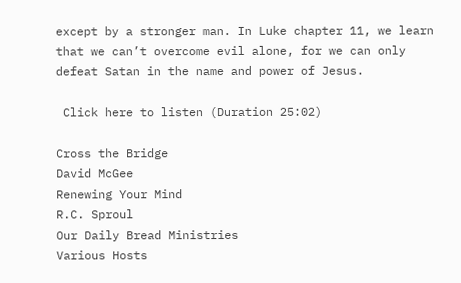except by a stronger man. In Luke chapter 11, we learn that we can’t overcome evil alone, for we can only defeat Satan in the name and power of Jesus.

 Click here to listen (Duration 25:02)

Cross the Bridge
David McGee
Renewing Your Mind
R.C. Sproul
Our Daily Bread Ministries
Various Hosts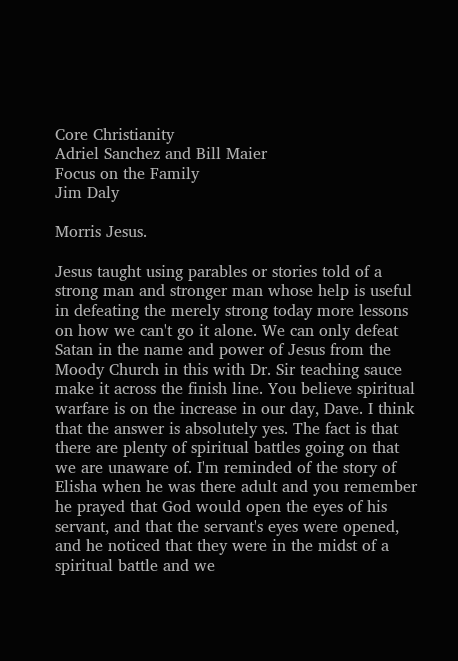Core Christianity
Adriel Sanchez and Bill Maier
Focus on the Family
Jim Daly

Morris Jesus.

Jesus taught using parables or stories told of a strong man and stronger man whose help is useful in defeating the merely strong today more lessons on how we can't go it alone. We can only defeat Satan in the name and power of Jesus from the Moody Church in this with Dr. Sir teaching sauce make it across the finish line. You believe spiritual warfare is on the increase in our day, Dave. I think that the answer is absolutely yes. The fact is that there are plenty of spiritual battles going on that we are unaware of. I'm reminded of the story of Elisha when he was there adult and you remember he prayed that God would open the eyes of his servant, and that the servant's eyes were opened, and he noticed that they were in the midst of a spiritual battle and we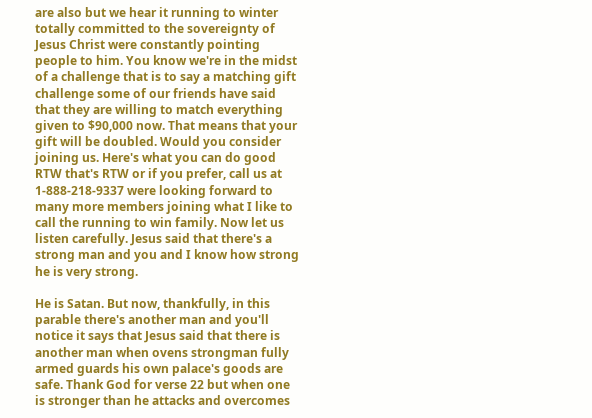are also but we hear it running to winter totally committed to the sovereignty of Jesus Christ were constantly pointing people to him. You know we're in the midst of a challenge that is to say a matching gift challenge some of our friends have said that they are willing to match everything given to $90,000 now. That means that your gift will be doubled. Would you consider joining us. Here's what you can do good RTW that's RTW or if you prefer, call us at 1-888-218-9337 were looking forward to many more members joining what I like to call the running to win family. Now let us listen carefully. Jesus said that there's a strong man and you and I know how strong he is very strong.

He is Satan. But now, thankfully, in this parable there's another man and you'll notice it says that Jesus said that there is another man when ovens strongman fully armed guards his own palace's goods are safe. Thank God for verse 22 but when one is stronger than he attacks and overcomes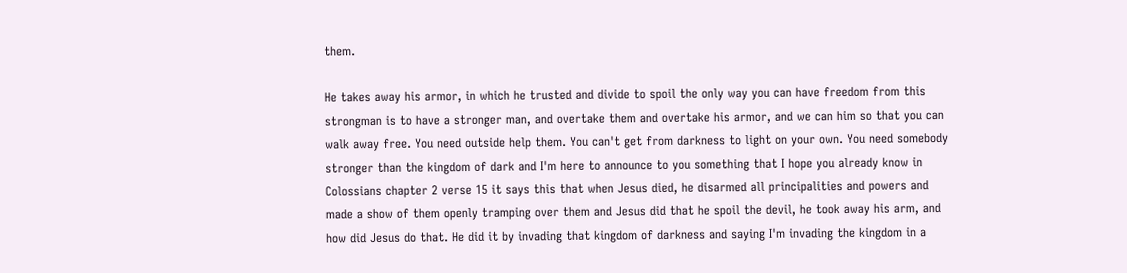them.

He takes away his armor, in which he trusted and divide to spoil the only way you can have freedom from this strongman is to have a stronger man, and overtake them and overtake his armor, and we can him so that you can walk away free. You need outside help them. You can't get from darkness to light on your own. You need somebody stronger than the kingdom of dark and I'm here to announce to you something that I hope you already know in Colossians chapter 2 verse 15 it says this that when Jesus died, he disarmed all principalities and powers and made a show of them openly tramping over them and Jesus did that he spoil the devil, he took away his arm, and how did Jesus do that. He did it by invading that kingdom of darkness and saying I'm invading the kingdom in a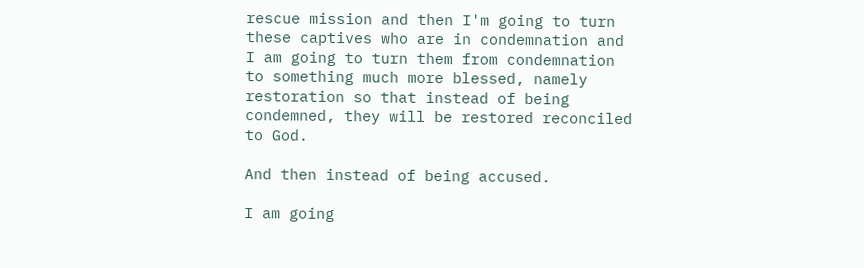rescue mission and then I'm going to turn these captives who are in condemnation and I am going to turn them from condemnation to something much more blessed, namely restoration so that instead of being condemned, they will be restored reconciled to God.

And then instead of being accused.

I am going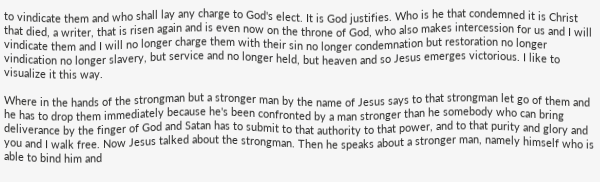to vindicate them and who shall lay any charge to God's elect. It is God justifies. Who is he that condemned it is Christ that died, a writer, that is risen again and is even now on the throne of God, who also makes intercession for us and I will vindicate them and I will no longer charge them with their sin no longer condemnation but restoration no longer vindication no longer slavery, but service and no longer held, but heaven and so Jesus emerges victorious. I like to visualize it this way.

Where in the hands of the strongman but a stronger man by the name of Jesus says to that strongman let go of them and he has to drop them immediately because he's been confronted by a man stronger than he somebody who can bring deliverance by the finger of God and Satan has to submit to that authority to that power, and to that purity and glory and you and I walk free. Now Jesus talked about the strongman. Then he speaks about a stronger man, namely himself who is able to bind him and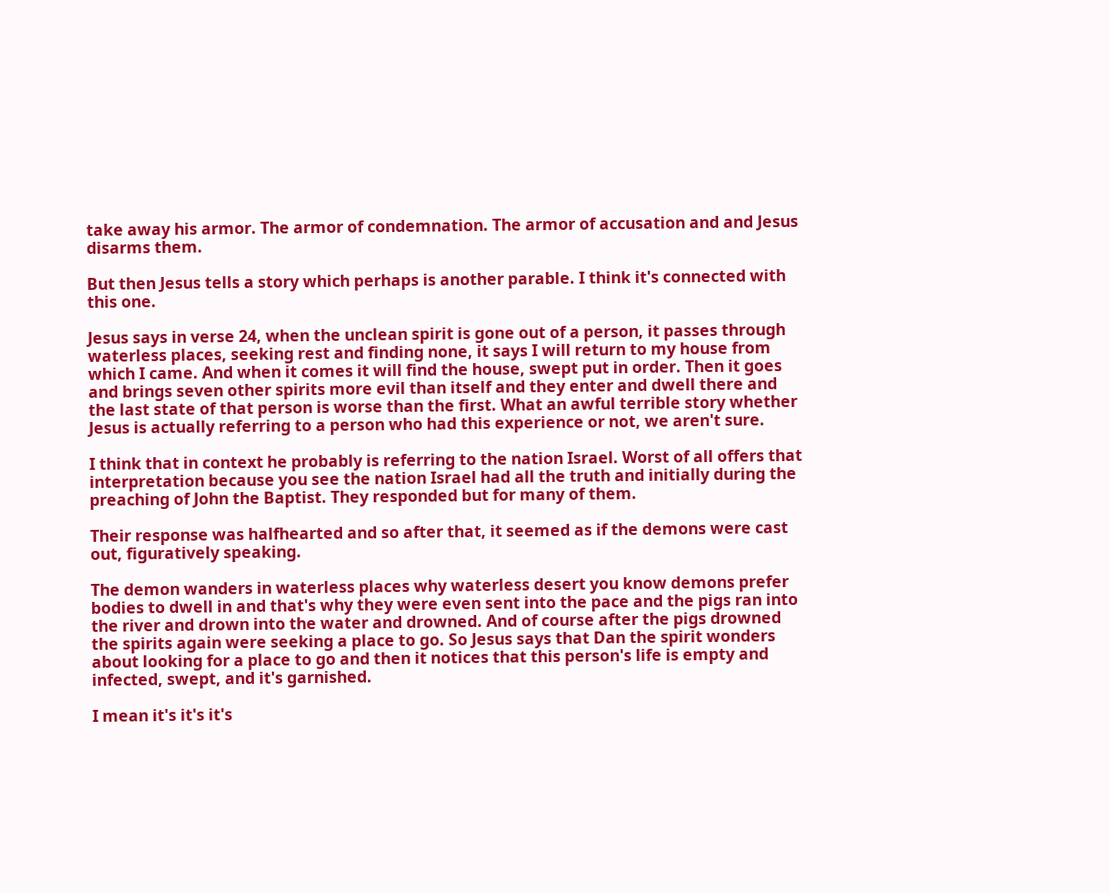take away his armor. The armor of condemnation. The armor of accusation and and Jesus disarms them.

But then Jesus tells a story which perhaps is another parable. I think it's connected with this one.

Jesus says in verse 24, when the unclean spirit is gone out of a person, it passes through waterless places, seeking rest and finding none, it says I will return to my house from which I came. And when it comes it will find the house, swept put in order. Then it goes and brings seven other spirits more evil than itself and they enter and dwell there and the last state of that person is worse than the first. What an awful terrible story whether Jesus is actually referring to a person who had this experience or not, we aren't sure.

I think that in context he probably is referring to the nation Israel. Worst of all offers that interpretation because you see the nation Israel had all the truth and initially during the preaching of John the Baptist. They responded but for many of them.

Their response was halfhearted and so after that, it seemed as if the demons were cast out, figuratively speaking.

The demon wanders in waterless places why waterless desert you know demons prefer bodies to dwell in and that's why they were even sent into the pace and the pigs ran into the river and drown into the water and drowned. And of course after the pigs drowned the spirits again were seeking a place to go. So Jesus says that Dan the spirit wonders about looking for a place to go and then it notices that this person's life is empty and infected, swept, and it's garnished.

I mean it's it's it's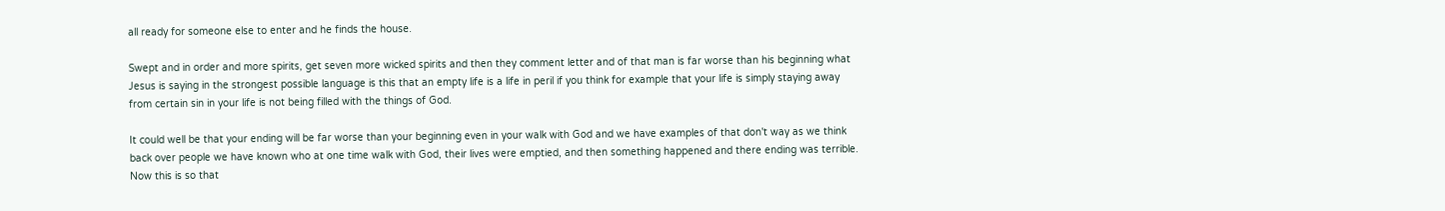all ready for someone else to enter and he finds the house.

Swept and in order and more spirits, get seven more wicked spirits and then they comment letter and of that man is far worse than his beginning what Jesus is saying in the strongest possible language is this that an empty life is a life in peril if you think for example that your life is simply staying away from certain sin in your life is not being filled with the things of God.

It could well be that your ending will be far worse than your beginning even in your walk with God and we have examples of that don't way as we think back over people we have known who at one time walk with God, their lives were emptied, and then something happened and there ending was terrible. Now this is so that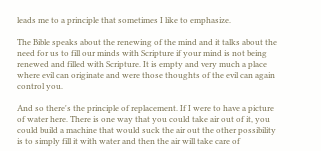leads me to a principle that sometimes I like to emphasize.

The Bible speaks about the renewing of the mind and it talks about the need for us to fill our minds with Scripture if your mind is not being renewed and filled with Scripture. It is empty and very much a place where evil can originate and were those thoughts of the evil can again control you.

And so there's the principle of replacement. If I were to have a picture of water here. There is one way that you could take air out of it, you could build a machine that would suck the air out the other possibility is to simply fill it with water and then the air will take care of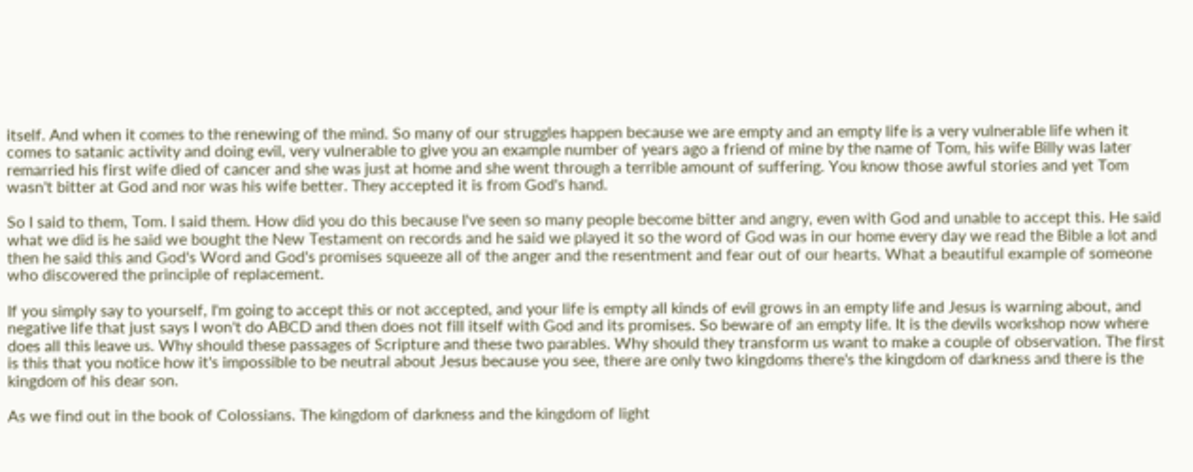itself. And when it comes to the renewing of the mind. So many of our struggles happen because we are empty and an empty life is a very vulnerable life when it comes to satanic activity and doing evil, very vulnerable to give you an example number of years ago a friend of mine by the name of Tom, his wife Billy was later remarried his first wife died of cancer and she was just at home and she went through a terrible amount of suffering. You know those awful stories and yet Tom wasn't bitter at God and nor was his wife better. They accepted it is from God's hand.

So I said to them, Tom. I said them. How did you do this because I've seen so many people become bitter and angry, even with God and unable to accept this. He said what we did is he said we bought the New Testament on records and he said we played it so the word of God was in our home every day we read the Bible a lot and then he said this and God's Word and God's promises squeeze all of the anger and the resentment and fear out of our hearts. What a beautiful example of someone who discovered the principle of replacement.

If you simply say to yourself, I'm going to accept this or not accepted, and your life is empty all kinds of evil grows in an empty life and Jesus is warning about, and negative life that just says I won't do ABCD and then does not fill itself with God and its promises. So beware of an empty life. It is the devils workshop now where does all this leave us. Why should these passages of Scripture and these two parables. Why should they transform us want to make a couple of observation. The first is this that you notice how it's impossible to be neutral about Jesus because you see, there are only two kingdoms there's the kingdom of darkness and there is the kingdom of his dear son.

As we find out in the book of Colossians. The kingdom of darkness and the kingdom of light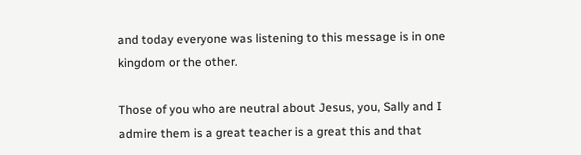and today everyone was listening to this message is in one kingdom or the other.

Those of you who are neutral about Jesus, you, Sally and I admire them is a great teacher is a great this and that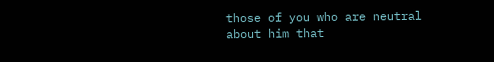those of you who are neutral about him that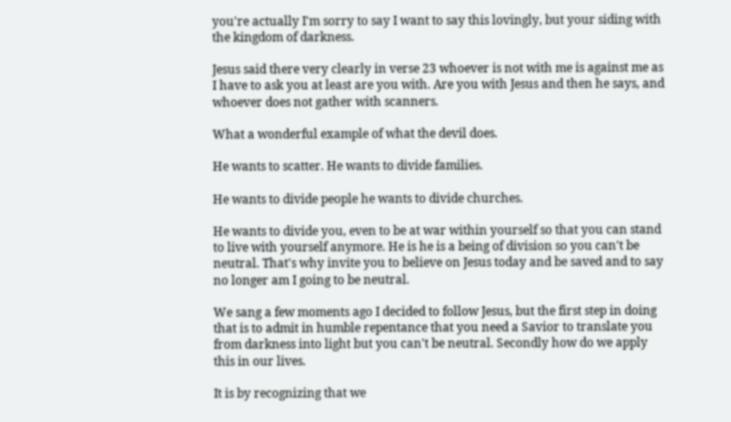you're actually I'm sorry to say I want to say this lovingly, but your siding with the kingdom of darkness.

Jesus said there very clearly in verse 23 whoever is not with me is against me as I have to ask you at least are you with. Are you with Jesus and then he says, and whoever does not gather with scanners.

What a wonderful example of what the devil does.

He wants to scatter. He wants to divide families.

He wants to divide people he wants to divide churches.

He wants to divide you, even to be at war within yourself so that you can stand to live with yourself anymore. He is he is a being of division so you can't be neutral. That's why invite you to believe on Jesus today and be saved and to say no longer am I going to be neutral.

We sang a few moments ago I decided to follow Jesus, but the first step in doing that is to admit in humble repentance that you need a Savior to translate you from darkness into light but you can't be neutral. Secondly how do we apply this in our lives.

It is by recognizing that we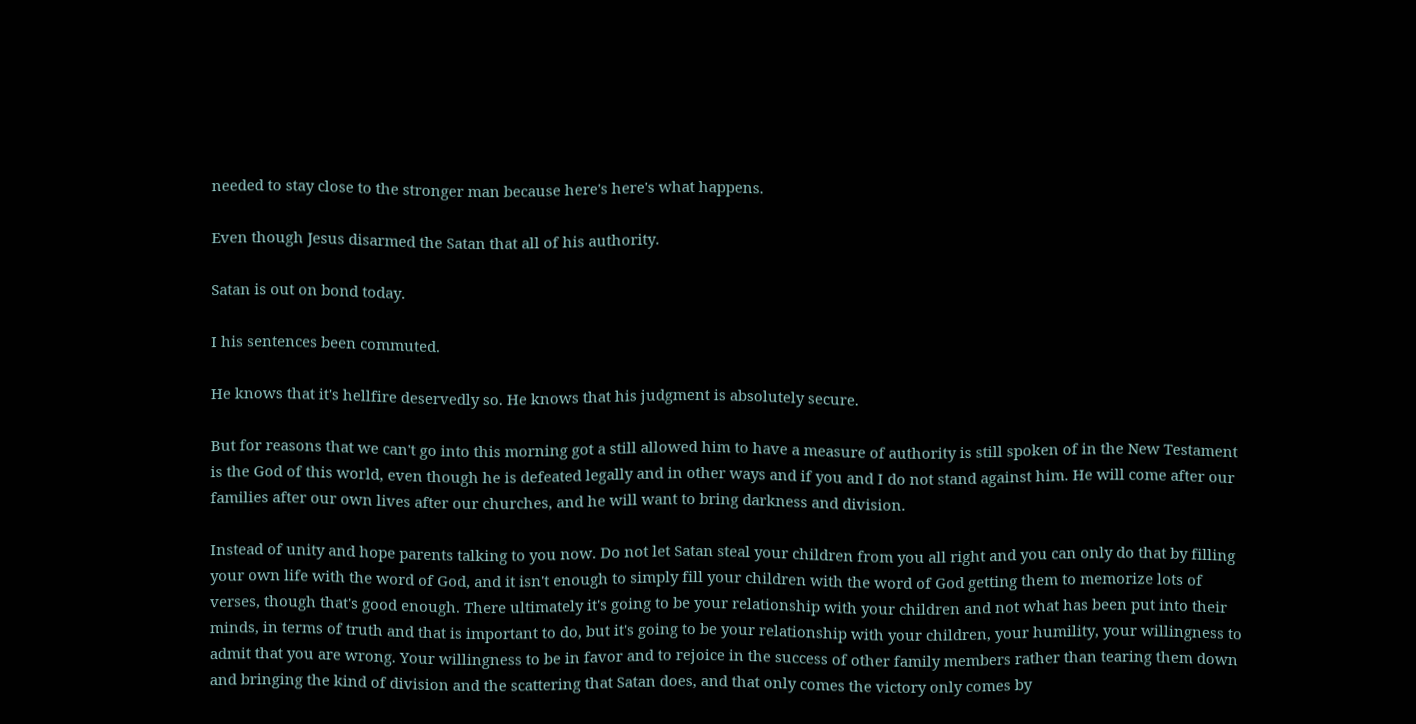needed to stay close to the stronger man because here's here's what happens.

Even though Jesus disarmed the Satan that all of his authority.

Satan is out on bond today.

I his sentences been commuted.

He knows that it's hellfire deservedly so. He knows that his judgment is absolutely secure.

But for reasons that we can't go into this morning got a still allowed him to have a measure of authority is still spoken of in the New Testament is the God of this world, even though he is defeated legally and in other ways and if you and I do not stand against him. He will come after our families after our own lives after our churches, and he will want to bring darkness and division.

Instead of unity and hope parents talking to you now. Do not let Satan steal your children from you all right and you can only do that by filling your own life with the word of God, and it isn't enough to simply fill your children with the word of God getting them to memorize lots of verses, though that's good enough. There ultimately it's going to be your relationship with your children and not what has been put into their minds, in terms of truth and that is important to do, but it's going to be your relationship with your children, your humility, your willingness to admit that you are wrong. Your willingness to be in favor and to rejoice in the success of other family members rather than tearing them down and bringing the kind of division and the scattering that Satan does, and that only comes the victory only comes by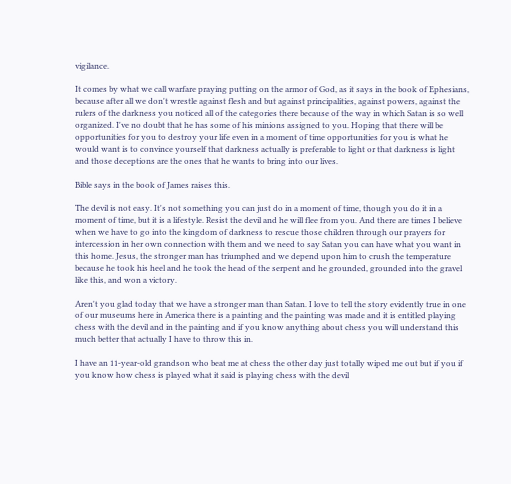vigilance.

It comes by what we call warfare praying putting on the armor of God, as it says in the book of Ephesians, because after all we don't wrestle against flesh and but against principalities, against powers, against the rulers of the darkness you noticed all of the categories there because of the way in which Satan is so well organized. I've no doubt that he has some of his minions assigned to you. Hoping that there will be opportunities for you to destroy your life even in a moment of time opportunities for you is what he would want is to convince yourself that darkness actually is preferable to light or that darkness is light and those deceptions are the ones that he wants to bring into our lives.

Bible says in the book of James raises this.

The devil is not easy. It's not something you can just do in a moment of time, though you do it in a moment of time, but it is a lifestyle. Resist the devil and he will flee from you. And there are times I believe when we have to go into the kingdom of darkness to rescue those children through our prayers for intercession in her own connection with them and we need to say Satan you can have what you want in this home. Jesus, the stronger man has triumphed and we depend upon him to crush the temperature because he took his heel and he took the head of the serpent and he grounded, grounded into the gravel like this, and won a victory.

Aren't you glad today that we have a stronger man than Satan. I love to tell the story evidently true in one of our museums here in America there is a painting and the painting was made and it is entitled playing chess with the devil and in the painting and if you know anything about chess you will understand this much better that actually I have to throw this in.

I have an 11-year-old grandson who beat me at chess the other day just totally wiped me out but if you if you know how chess is played what it said is playing chess with the devil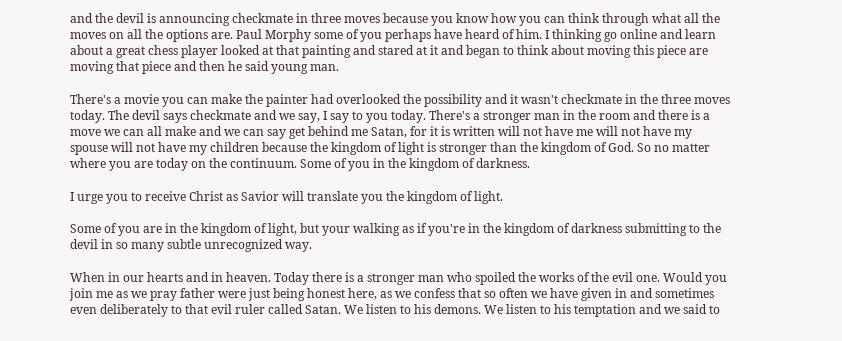and the devil is announcing checkmate in three moves because you know how you can think through what all the moves on all the options are. Paul Morphy some of you perhaps have heard of him. I thinking go online and learn about a great chess player looked at that painting and stared at it and began to think about moving this piece are moving that piece and then he said young man.

There's a movie you can make the painter had overlooked the possibility and it wasn't checkmate in the three moves today. The devil says checkmate and we say, I say to you today. There's a stronger man in the room and there is a move we can all make and we can say get behind me Satan, for it is written will not have me will not have my spouse will not have my children because the kingdom of light is stronger than the kingdom of God. So no matter where you are today on the continuum. Some of you in the kingdom of darkness.

I urge you to receive Christ as Savior will translate you the kingdom of light.

Some of you are in the kingdom of light, but your walking as if you're in the kingdom of darkness submitting to the devil in so many subtle unrecognized way.

When in our hearts and in heaven. Today there is a stronger man who spoiled the works of the evil one. Would you join me as we pray father were just being honest here, as we confess that so often we have given in and sometimes even deliberately to that evil ruler called Satan. We listen to his demons. We listen to his temptation and we said to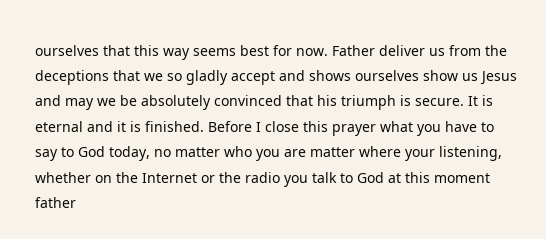ourselves that this way seems best for now. Father deliver us from the deceptions that we so gladly accept and shows ourselves show us Jesus and may we be absolutely convinced that his triumph is secure. It is eternal and it is finished. Before I close this prayer what you have to say to God today, no matter who you are matter where your listening, whether on the Internet or the radio you talk to God at this moment father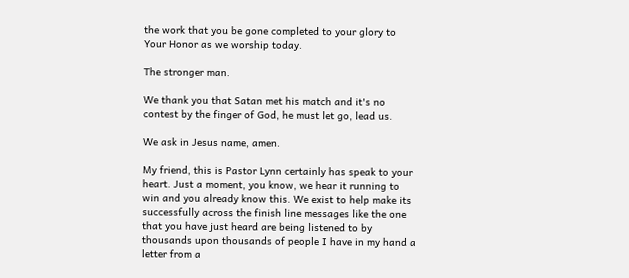the work that you be gone completed to your glory to Your Honor as we worship today.

The stronger man.

We thank you that Satan met his match and it's no contest by the finger of God, he must let go, lead us.

We ask in Jesus name, amen.

My friend, this is Pastor Lynn certainly has speak to your heart. Just a moment, you know, we hear it running to win and you already know this. We exist to help make its successfully across the finish line messages like the one that you have just heard are being listened to by thousands upon thousands of people I have in my hand a letter from a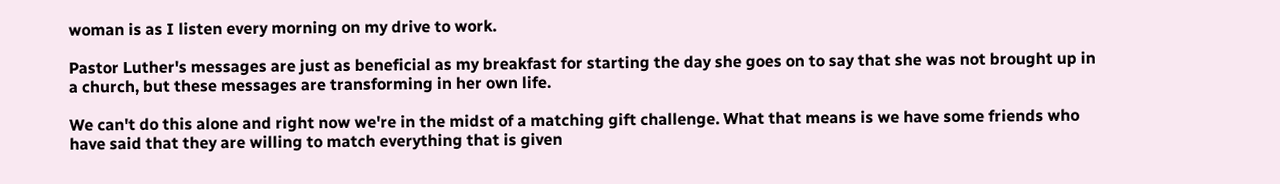woman is as I listen every morning on my drive to work.

Pastor Luther's messages are just as beneficial as my breakfast for starting the day she goes on to say that she was not brought up in a church, but these messages are transforming in her own life.

We can't do this alone and right now we're in the midst of a matching gift challenge. What that means is we have some friends who have said that they are willing to match everything that is given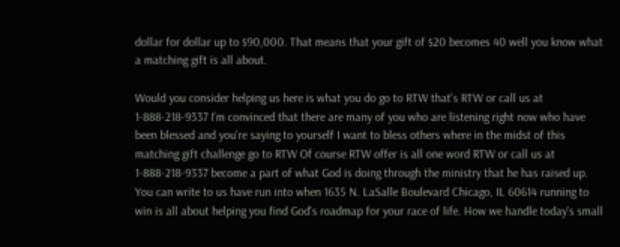dollar for dollar up to $90,000. That means that your gift of $20 becomes 40 well you know what a matching gift is all about.

Would you consider helping us here is what you do go to RTW that's RTW or call us at 1-888-218-9337 I'm convinced that there are many of you who are listening right now who have been blessed and you're saying to yourself I want to bless others where in the midst of this matching gift challenge go to RTW Of course RTW offer is all one word RTW or call us at 1-888-218-9337 become a part of what God is doing through the ministry that he has raised up. You can write to us have run into when 1635 N. LaSalle Boulevard Chicago, IL 60614 running to win is all about helping you find God's roadmap for your race of life. How we handle today's small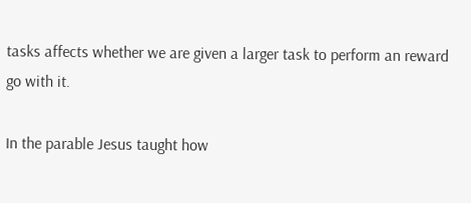tasks affects whether we are given a larger task to perform an reward go with it.

In the parable Jesus taught how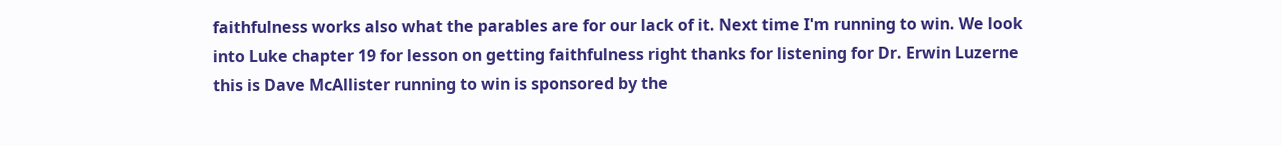faithfulness works also what the parables are for our lack of it. Next time I'm running to win. We look into Luke chapter 19 for lesson on getting faithfulness right thanks for listening for Dr. Erwin Luzerne this is Dave McAllister running to win is sponsored by the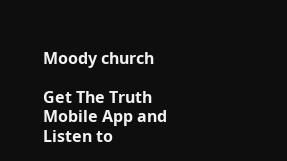Moody church

Get The Truth Mobile App and Listen to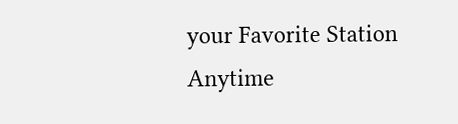your Favorite Station Anytime